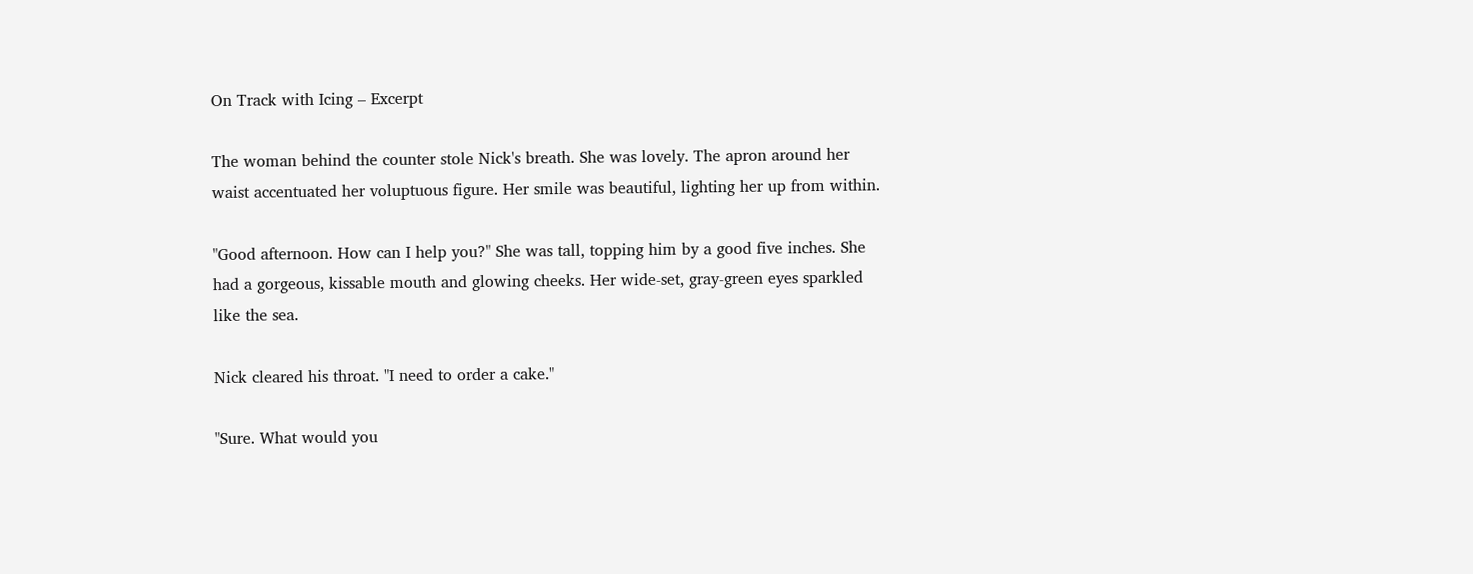On Track with Icing – Excerpt

The woman behind the counter stole Nick's breath. She was lovely. The apron around her waist accentuated her voluptuous figure. Her smile was beautiful, lighting her up from within.

"Good afternoon. How can I help you?" She was tall, topping him by a good five inches. She had a gorgeous, kissable mouth and glowing cheeks. Her wide-set, gray-green eyes sparkled like the sea.

Nick cleared his throat. "I need to order a cake."

"Sure. What would you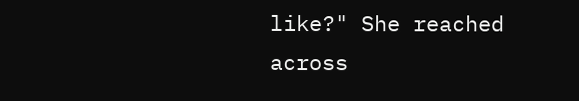like?" She reached across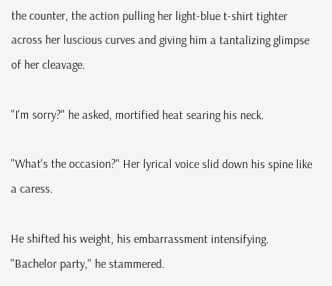the counter, the action pulling her light-blue t-shirt tighter across her luscious curves and giving him a tantalizing glimpse of her cleavage.

"I'm sorry?" he asked, mortified heat searing his neck.

"What's the occasion?" Her lyrical voice slid down his spine like a caress.

He shifted his weight, his embarrassment intensifying. "Bachelor party," he stammered.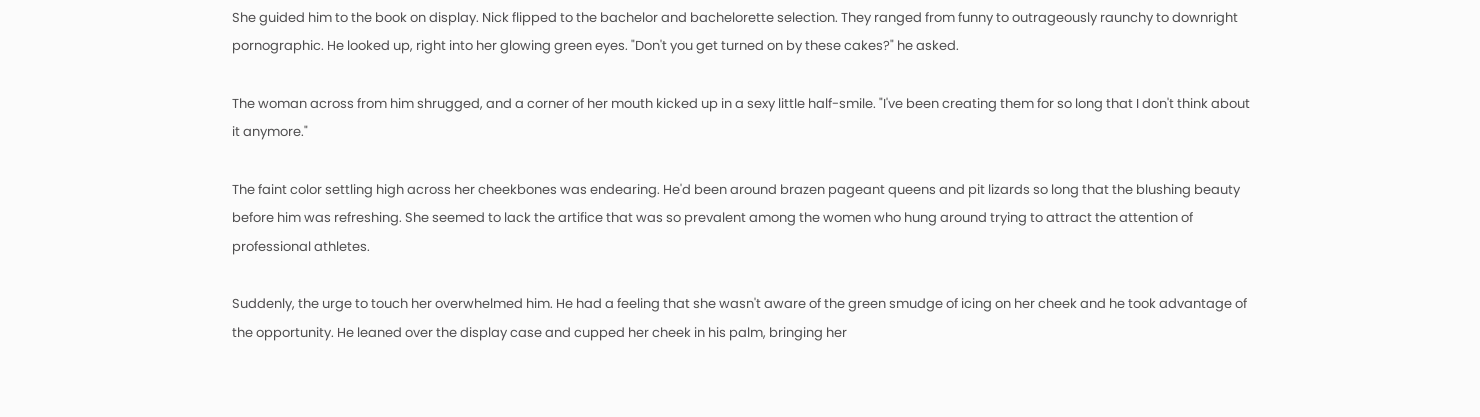She guided him to the book on display. Nick flipped to the bachelor and bachelorette selection. They ranged from funny to outrageously raunchy to downright pornographic. He looked up, right into her glowing green eyes. "Don't you get turned on by these cakes?" he asked.

The woman across from him shrugged, and a corner of her mouth kicked up in a sexy little half-smile. "I've been creating them for so long that I don't think about it anymore."

The faint color settling high across her cheekbones was endearing. He'd been around brazen pageant queens and pit lizards so long that the blushing beauty before him was refreshing. She seemed to lack the artifice that was so prevalent among the women who hung around trying to attract the attention of professional athletes.

Suddenly, the urge to touch her overwhelmed him. He had a feeling that she wasn't aware of the green smudge of icing on her cheek and he took advantage of the opportunity. He leaned over the display case and cupped her cheek in his palm, bringing her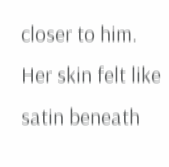closer to him. Her skin felt like satin beneath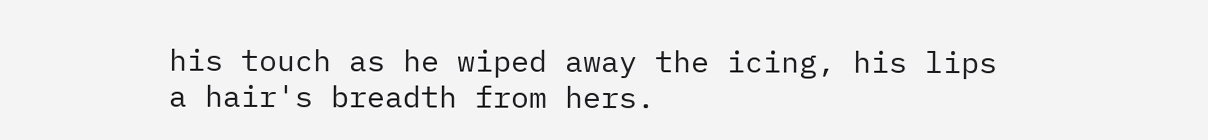his touch as he wiped away the icing, his lips a hair's breadth from hers.